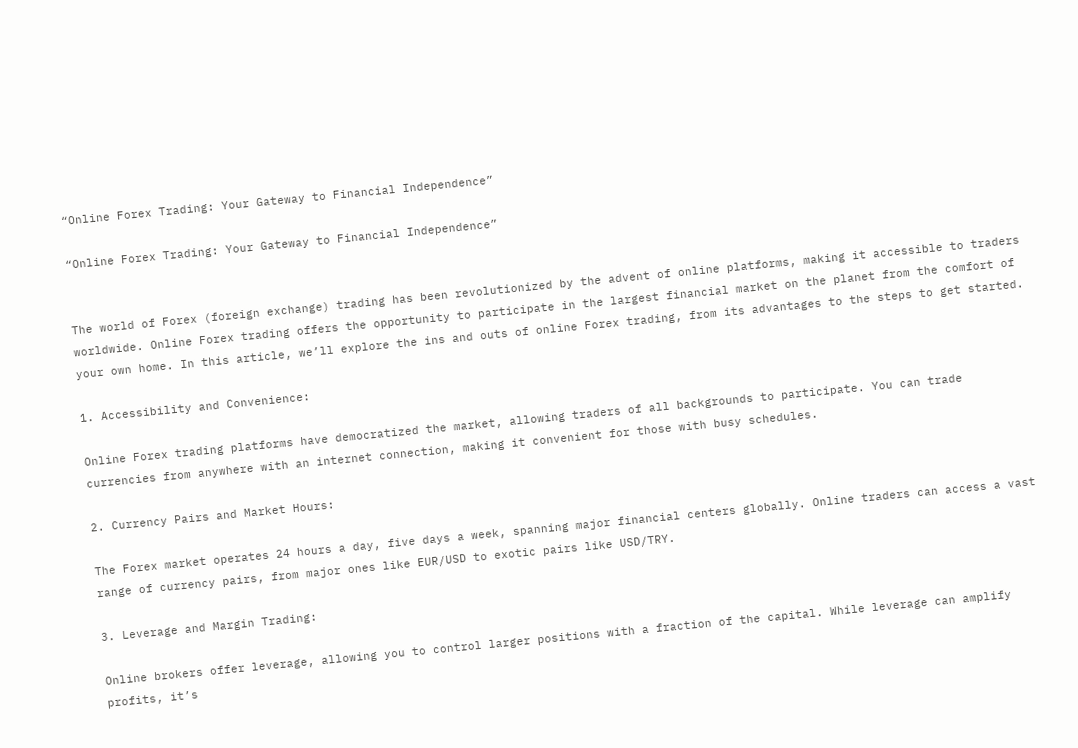“Online Forex Trading: Your Gateway to Financial Independence”

“Online Forex Trading: Your Gateway to Financial Independence”


The world of Forex (foreign exchange) trading has been revolutionized by the advent of online platforms, making it accessible to traders worldwide. Online Forex trading offers the opportunity to participate in the largest financial market on the planet from the comfort of your own home. In this article, we’ll explore the ins and outs of online Forex trading, from its advantages to the steps to get started.

1. Accessibility and Convenience:

Online Forex trading platforms have democratized the market, allowing traders of all backgrounds to participate. You can trade currencies from anywhere with an internet connection, making it convenient for those with busy schedules.

2. Currency Pairs and Market Hours:

The Forex market operates 24 hours a day, five days a week, spanning major financial centers globally. Online traders can access a vast range of currency pairs, from major ones like EUR/USD to exotic pairs like USD/TRY.

3. Leverage and Margin Trading:

Online brokers offer leverage, allowing you to control larger positions with a fraction of the capital. While leverage can amplify profits, it’s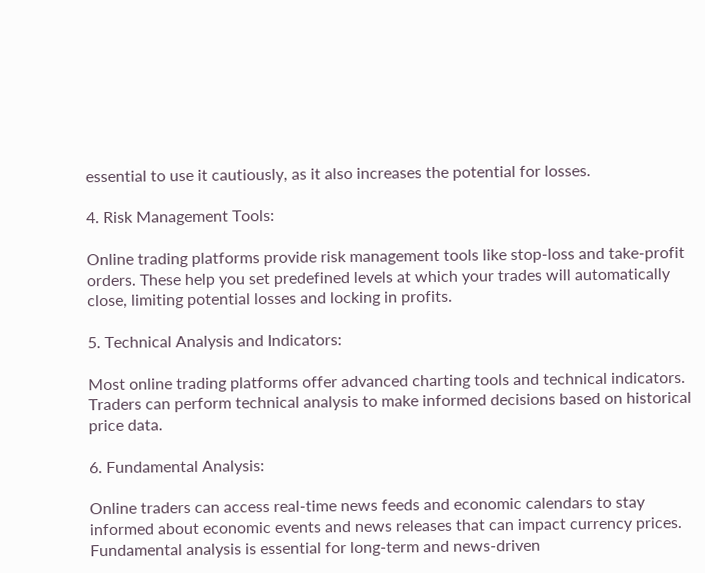essential to use it cautiously, as it also increases the potential for losses.

4. Risk Management Tools:

Online trading platforms provide risk management tools like stop-loss and take-profit orders. These help you set predefined levels at which your trades will automatically close, limiting potential losses and locking in profits.

5. Technical Analysis and Indicators:

Most online trading platforms offer advanced charting tools and technical indicators. Traders can perform technical analysis to make informed decisions based on historical price data.

6. Fundamental Analysis:

Online traders can access real-time news feeds and economic calendars to stay informed about economic events and news releases that can impact currency prices. Fundamental analysis is essential for long-term and news-driven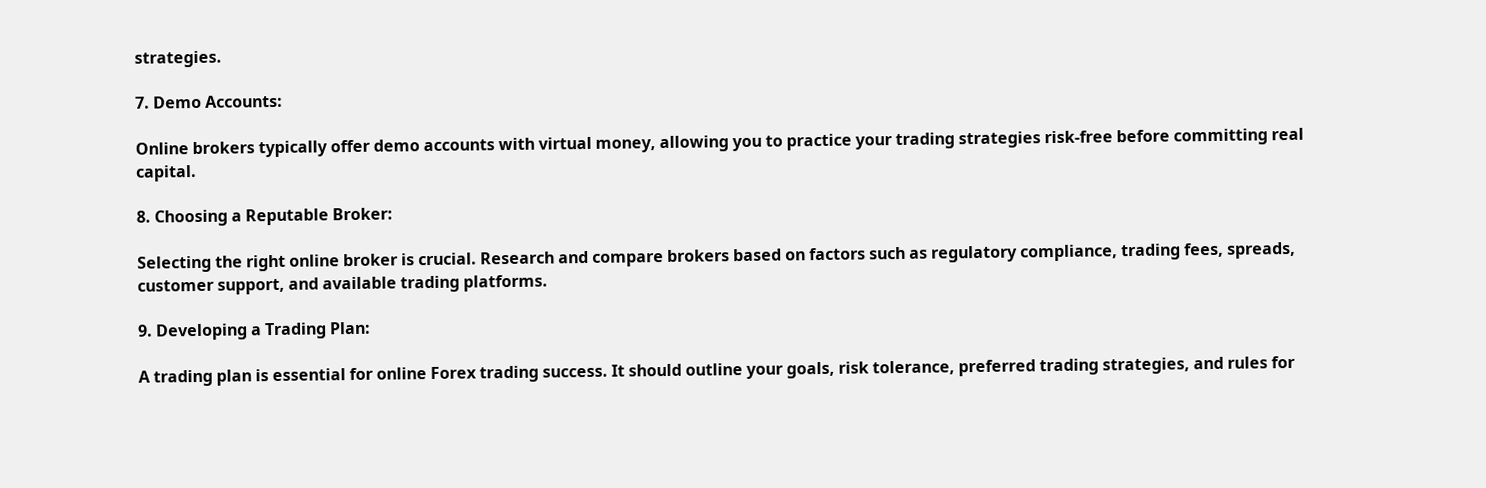strategies.

7. Demo Accounts:

Online brokers typically offer demo accounts with virtual money, allowing you to practice your trading strategies risk-free before committing real capital.

8. Choosing a Reputable Broker:

Selecting the right online broker is crucial. Research and compare brokers based on factors such as regulatory compliance, trading fees, spreads, customer support, and available trading platforms.

9. Developing a Trading Plan:

A trading plan is essential for online Forex trading success. It should outline your goals, risk tolerance, preferred trading strategies, and rules for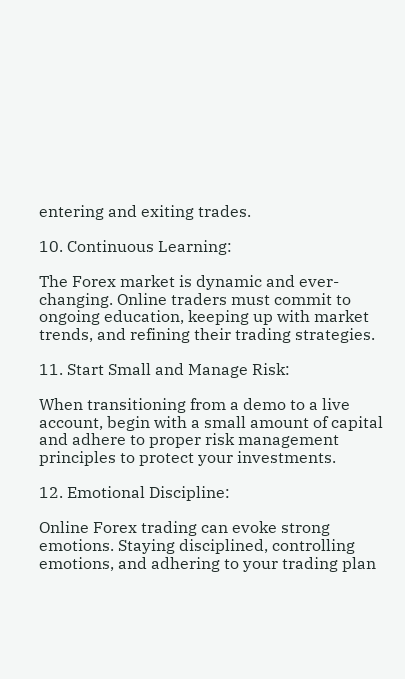entering and exiting trades.

10. Continuous Learning:

The Forex market is dynamic and ever-changing. Online traders must commit to ongoing education, keeping up with market trends, and refining their trading strategies.

11. Start Small and Manage Risk:

When transitioning from a demo to a live account, begin with a small amount of capital and adhere to proper risk management principles to protect your investments.

12. Emotional Discipline:

Online Forex trading can evoke strong emotions. Staying disciplined, controlling emotions, and adhering to your trading plan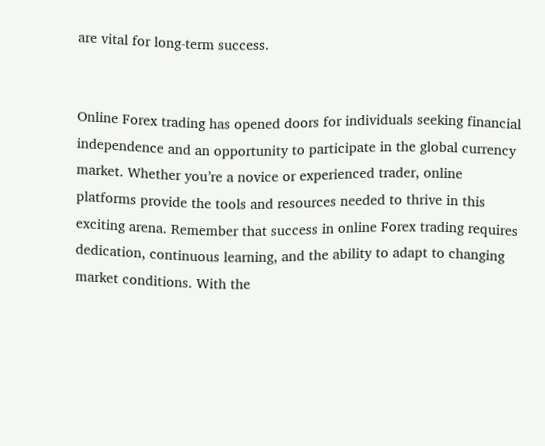are vital for long-term success.


Online Forex trading has opened doors for individuals seeking financial independence and an opportunity to participate in the global currency market. Whether you’re a novice or experienced trader, online platforms provide the tools and resources needed to thrive in this exciting arena. Remember that success in online Forex trading requires dedication, continuous learning, and the ability to adapt to changing market conditions. With the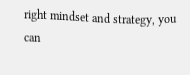right mindset and strategy, you can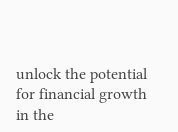unlock the potential for financial growth in the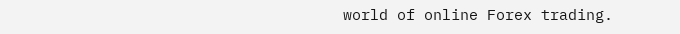world of online Forex trading.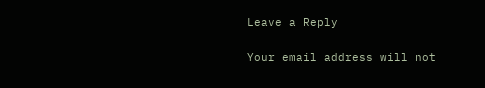Leave a Reply

Your email address will not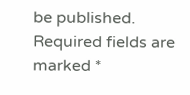be published. Required fields are marked *